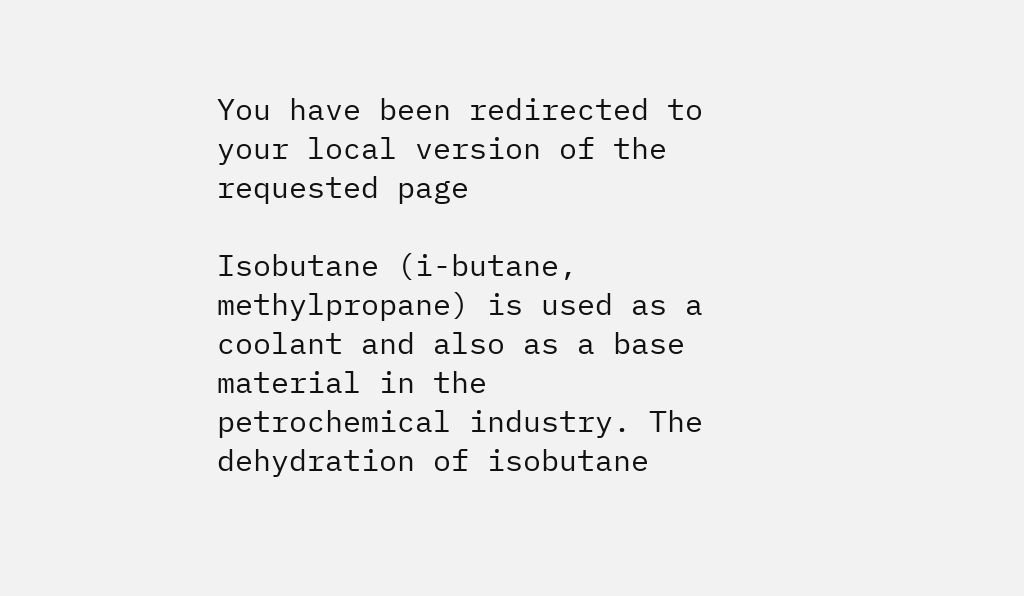You have been redirected to your local version of the requested page

Isobutane (i-butane, methylpropane) is used as a coolant and also as a base material in the petrochemical industry. The dehydration of isobutane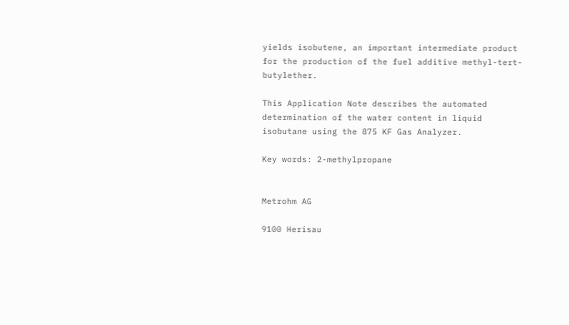yields isobutene, an important intermediate product for the production of the fuel additive methyl-tert-butylether.

This Application Note describes the automated determination of the water content in liquid isobutane using the 875 KF Gas Analyzer.

Key words: 2-methylpropane


Metrohm AG

9100 Herisau